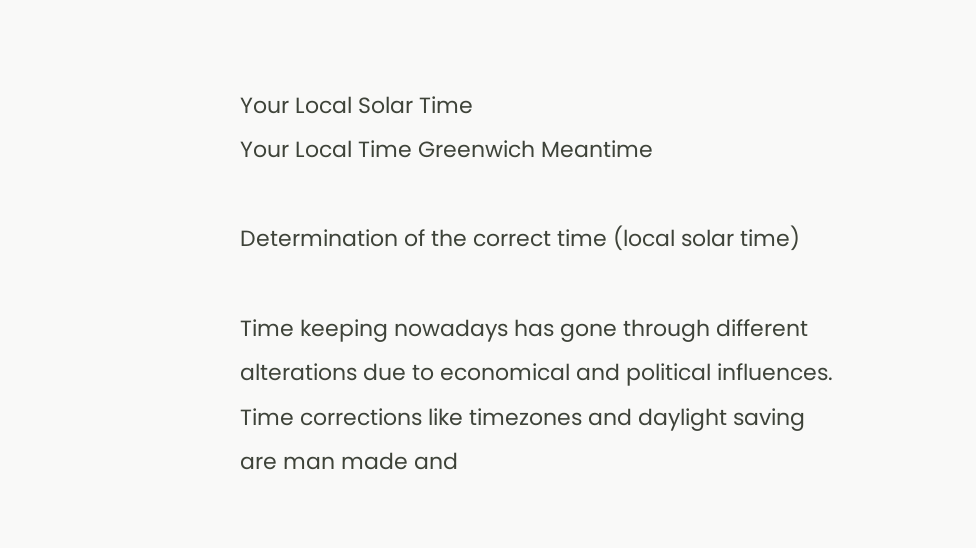Your Local Solar Time
Your Local Time Greenwich Meantime

Determination of the correct time (local solar time)

Time keeping nowadays has gone through different alterations due to economical and political influences. Time corrections like timezones and daylight saving are man made and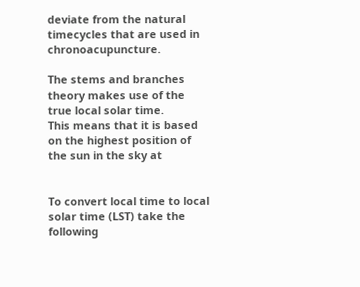deviate from the natural timecycles that are used in chronoacupuncture.

The stems and branches theory makes use of the true local solar time.
This means that it is based on the highest position of the sun in the sky at


To convert local time to local solar time (LST) take the following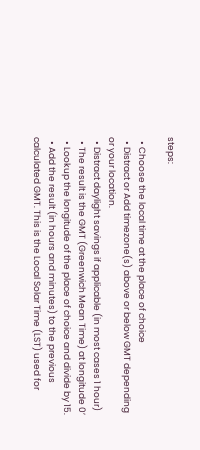steps:

  • Choose the local time at the place of choice
  • Distract or Add timezone(s) above or below GMT depending or your location.
  • Distract daylight savings if applicable (in most cases 1 hour)
  • The result is the GMT (Greenwich Mean Time) at longitude 0’
  • Lookup the longitude of the place of choice and divide by 15.
  • Add the result (in hours and minutes) to the previous calculated GMT. This is the Local Solar Time (LST) used for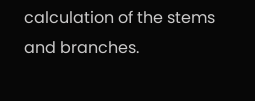calculation of the stems and branches.